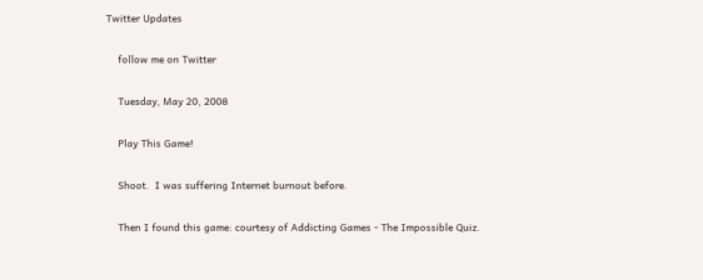Twitter Updates

    follow me on Twitter

    Tuesday, May 20, 2008

    Play This Game!

    Shoot.  I was suffering Internet burnout before.

    Then I found this game: courtesy of Addicting Games - The Impossible Quiz.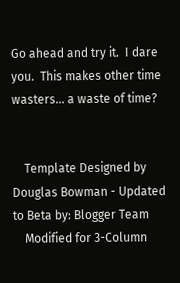Go ahead and try it.  I dare you.  This makes other time wasters... a waste of time?


    Template Designed by Douglas Bowman - Updated to Beta by: Blogger Team
    Modified for 3-Column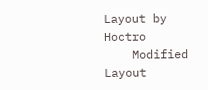Layout by Hoctro
    Modified Layout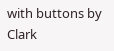with buttons by Clark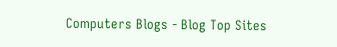Computers Blogs - Blog Top Sites